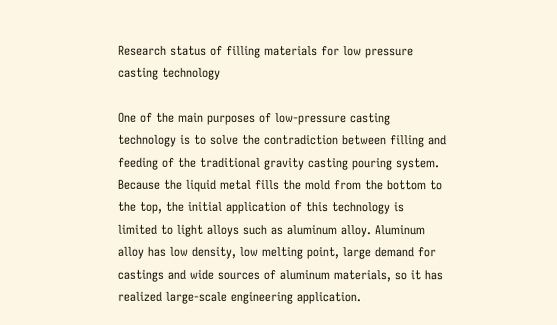Research status of filling materials for low pressure casting technology

One of the main purposes of low-pressure casting technology is to solve the contradiction between filling and feeding of the traditional gravity casting pouring system. Because the liquid metal fills the mold from the bottom to the top, the initial application of this technology is limited to light alloys such as aluminum alloy. Aluminum alloy has low density, low melting point, large demand for castings and wide sources of aluminum materials, so it has realized large-scale engineering application.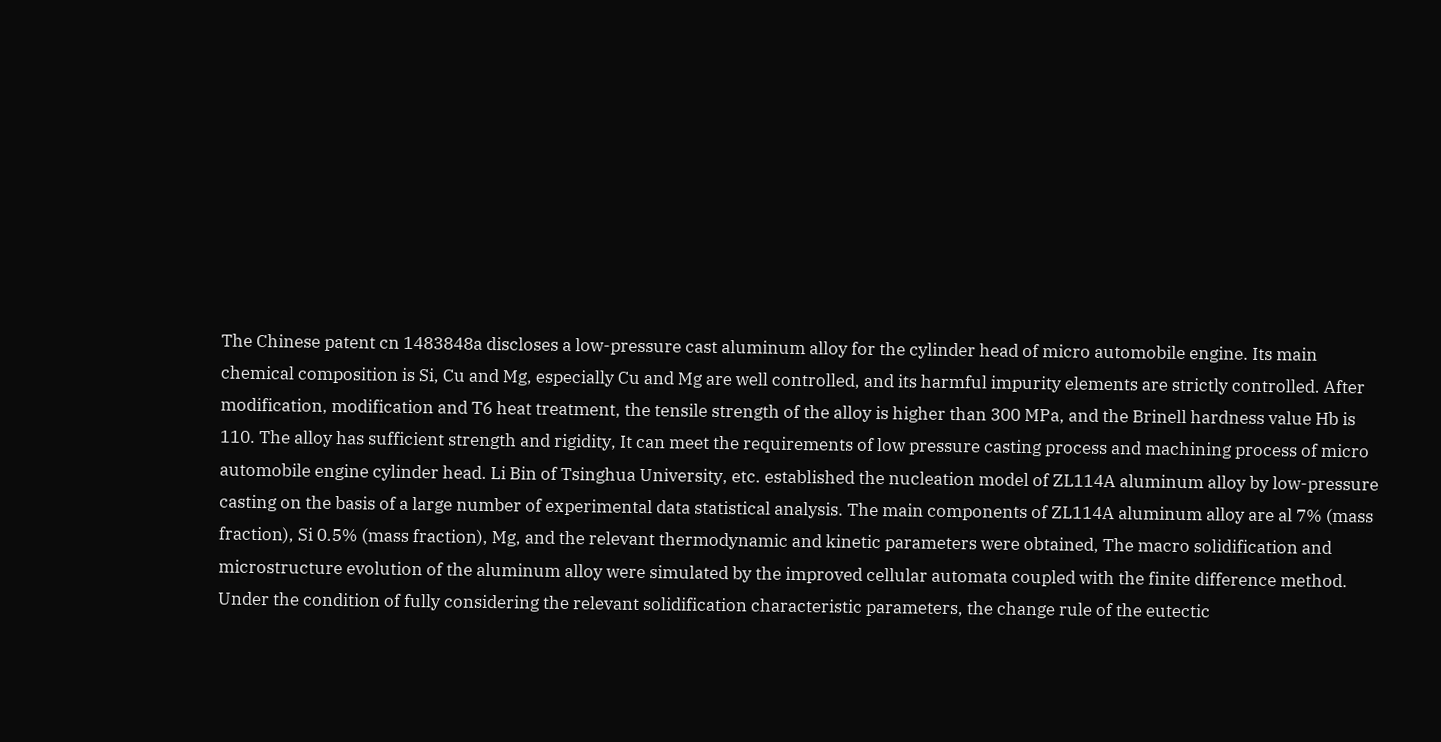The Chinese patent cn 1483848a discloses a low-pressure cast aluminum alloy for the cylinder head of micro automobile engine. Its main chemical composition is Si, Cu and Mg, especially Cu and Mg are well controlled, and its harmful impurity elements are strictly controlled. After modification, modification and T6 heat treatment, the tensile strength of the alloy is higher than 300 MPa, and the Brinell hardness value Hb is 110. The alloy has sufficient strength and rigidity, It can meet the requirements of low pressure casting process and machining process of micro automobile engine cylinder head. Li Bin of Tsinghua University, etc. established the nucleation model of ZL114A aluminum alloy by low-pressure casting on the basis of a large number of experimental data statistical analysis. The main components of ZL114A aluminum alloy are al 7% (mass fraction), Si 0.5% (mass fraction), Mg, and the relevant thermodynamic and kinetic parameters were obtained, The macro solidification and microstructure evolution of the aluminum alloy were simulated by the improved cellular automata coupled with the finite difference method. Under the condition of fully considering the relevant solidification characteristic parameters, the change rule of the eutectic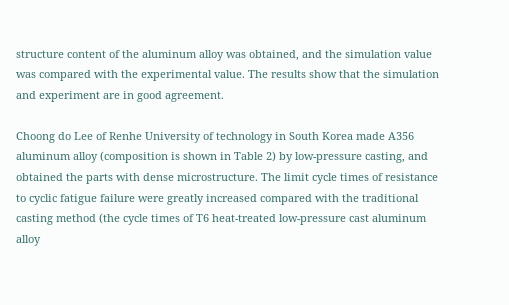structure content of the aluminum alloy was obtained, and the simulation value was compared with the experimental value. The results show that the simulation and experiment are in good agreement.

Choong do Lee of Renhe University of technology in South Korea made A356 aluminum alloy (composition is shown in Table 2) by low-pressure casting, and obtained the parts with dense microstructure. The limit cycle times of resistance to cyclic fatigue failure were greatly increased compared with the traditional casting method (the cycle times of T6 heat-treated low-pressure cast aluminum alloy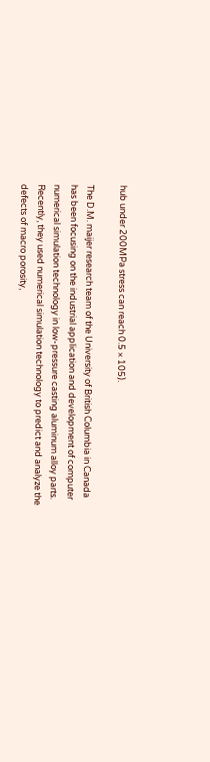hub under 200MPa stress can reach 0.5 × 105).

The D.M. maijer research team of the University of British Columbia in Canada has been focusing on the industrial application and development of computer numerical simulation technology in low-pressure casting aluminum alloy parts. Recently, they used numerical simulation technology to predict and analyze the defects of macro porosity,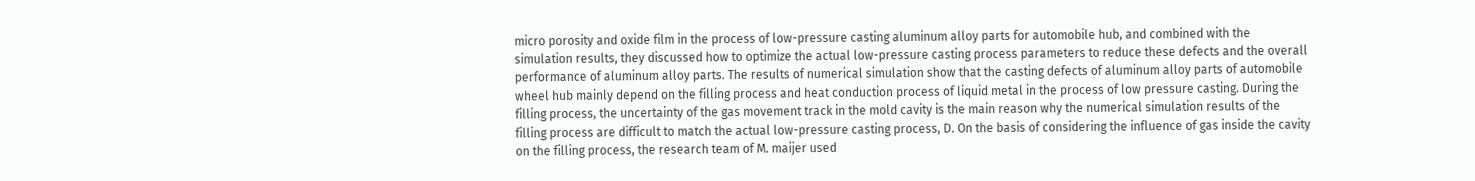micro porosity and oxide film in the process of low-pressure casting aluminum alloy parts for automobile hub, and combined with the simulation results, they discussed how to optimize the actual low-pressure casting process parameters to reduce these defects and the overall performance of aluminum alloy parts. The results of numerical simulation show that the casting defects of aluminum alloy parts of automobile wheel hub mainly depend on the filling process and heat conduction process of liquid metal in the process of low pressure casting. During the filling process, the uncertainty of the gas movement track in the mold cavity is the main reason why the numerical simulation results of the filling process are difficult to match the actual low-pressure casting process, D. On the basis of considering the influence of gas inside the cavity on the filling process, the research team of M. maijer used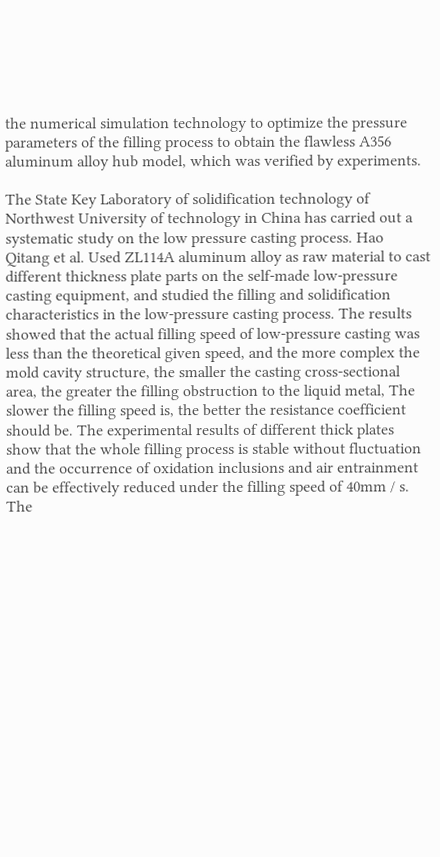the numerical simulation technology to optimize the pressure parameters of the filling process to obtain the flawless A356 aluminum alloy hub model, which was verified by experiments.

The State Key Laboratory of solidification technology of Northwest University of technology in China has carried out a systematic study on the low pressure casting process. Hao Qitang et al. Used ZL114A aluminum alloy as raw material to cast different thickness plate parts on the self-made low-pressure casting equipment, and studied the filling and solidification characteristics in the low-pressure casting process. The results showed that the actual filling speed of low-pressure casting was less than the theoretical given speed, and the more complex the mold cavity structure, the smaller the casting cross-sectional area, the greater the filling obstruction to the liquid metal, The slower the filling speed is, the better the resistance coefficient should be. The experimental results of different thick plates show that the whole filling process is stable without fluctuation and the occurrence of oxidation inclusions and air entrainment can be effectively reduced under the filling speed of 40mm / s. The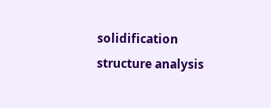solidification structure analysis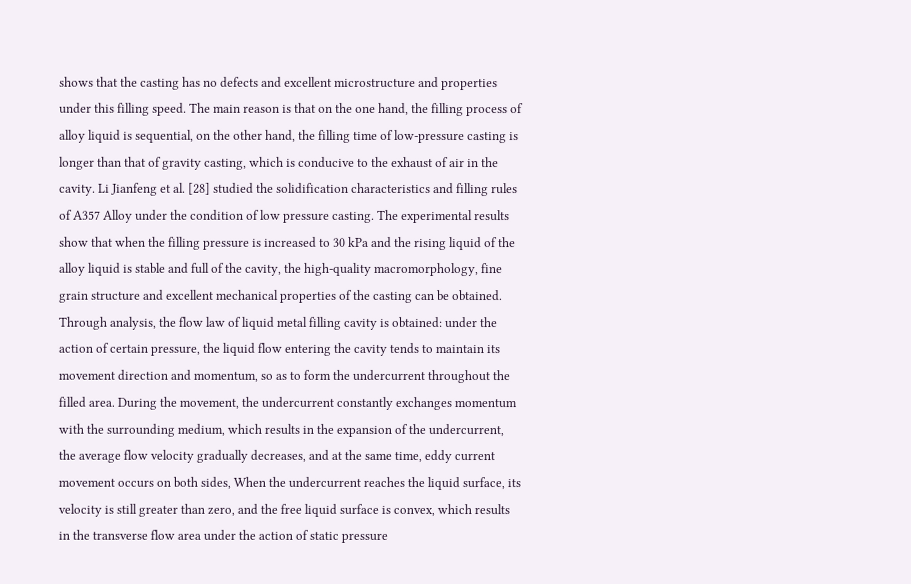shows that the casting has no defects and excellent microstructure and properties under this filling speed. The main reason is that on the one hand, the filling process of alloy liquid is sequential, on the other hand, the filling time of low-pressure casting is longer than that of gravity casting, which is conducive to the exhaust of air in the cavity. Li Jianfeng et al. [28] studied the solidification characteristics and filling rules of A357 Alloy under the condition of low pressure casting. The experimental results show that when the filling pressure is increased to 30 kPa and the rising liquid of the alloy liquid is stable and full of the cavity, the high-quality macromorphology, fine grain structure and excellent mechanical properties of the casting can be obtained. Through analysis, the flow law of liquid metal filling cavity is obtained: under the action of certain pressure, the liquid flow entering the cavity tends to maintain its movement direction and momentum, so as to form the undercurrent throughout the filled area. During the movement, the undercurrent constantly exchanges momentum with the surrounding medium, which results in the expansion of the undercurrent, the average flow velocity gradually decreases, and at the same time, eddy current movement occurs on both sides, When the undercurrent reaches the liquid surface, its velocity is still greater than zero, and the free liquid surface is convex, which results in the transverse flow area under the action of static pressure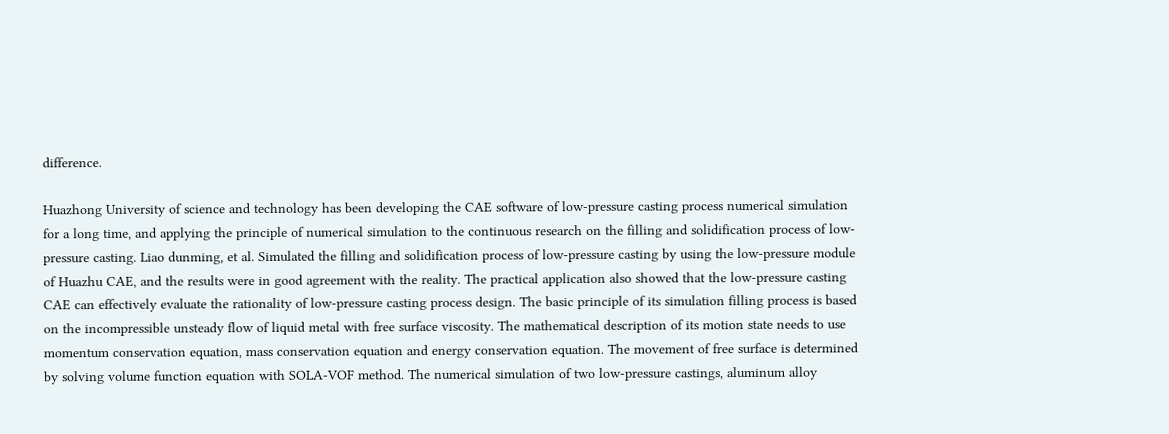difference.

Huazhong University of science and technology has been developing the CAE software of low-pressure casting process numerical simulation for a long time, and applying the principle of numerical simulation to the continuous research on the filling and solidification process of low-pressure casting. Liao dunming, et al. Simulated the filling and solidification process of low-pressure casting by using the low-pressure module of Huazhu CAE, and the results were in good agreement with the reality. The practical application also showed that the low-pressure casting CAE can effectively evaluate the rationality of low-pressure casting process design. The basic principle of its simulation filling process is based on the incompressible unsteady flow of liquid metal with free surface viscosity. The mathematical description of its motion state needs to use momentum conservation equation, mass conservation equation and energy conservation equation. The movement of free surface is determined by solving volume function equation with SOLA-VOF method. The numerical simulation of two low-pressure castings, aluminum alloy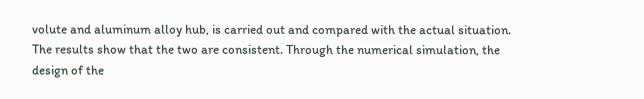volute and aluminum alloy hub, is carried out and compared with the actual situation. The results show that the two are consistent. Through the numerical simulation, the design of the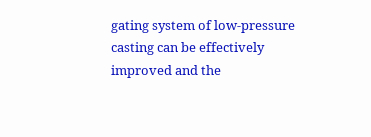gating system of low-pressure casting can be effectively improved and the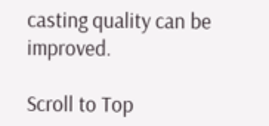casting quality can be improved.

Scroll to Top